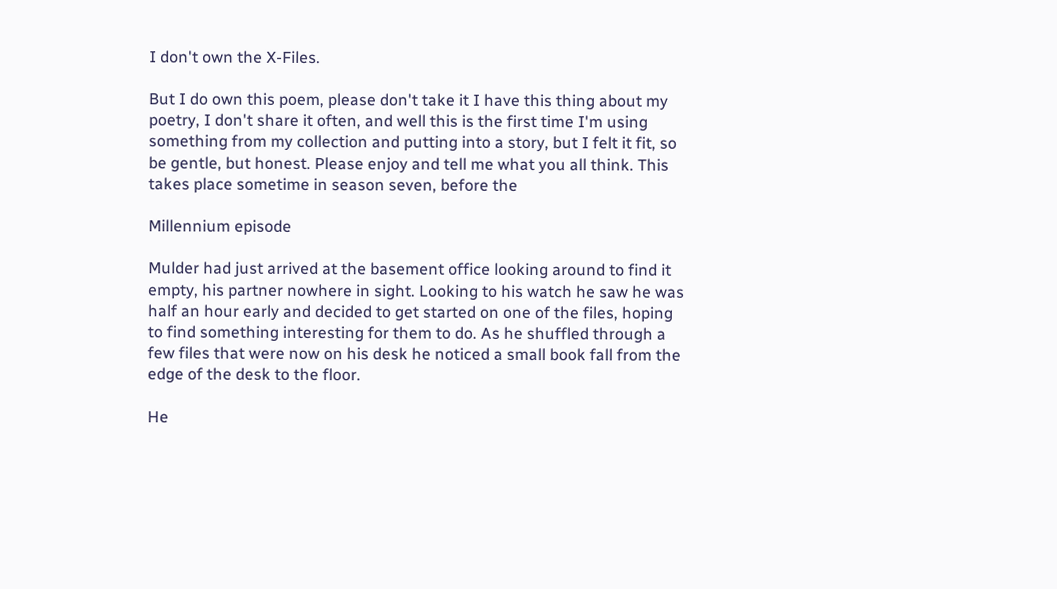I don't own the X-Files.

But I do own this poem, please don't take it I have this thing about my poetry, I don't share it often, and well this is the first time I'm using something from my collection and putting into a story, but I felt it fit, so be gentle, but honest. Please enjoy and tell me what you all think. This takes place sometime in season seven, before the

Millennium episode

Mulder had just arrived at the basement office looking around to find it empty, his partner nowhere in sight. Looking to his watch he saw he was half an hour early and decided to get started on one of the files, hoping to find something interesting for them to do. As he shuffled through a few files that were now on his desk he noticed a small book fall from the edge of the desk to the floor.

He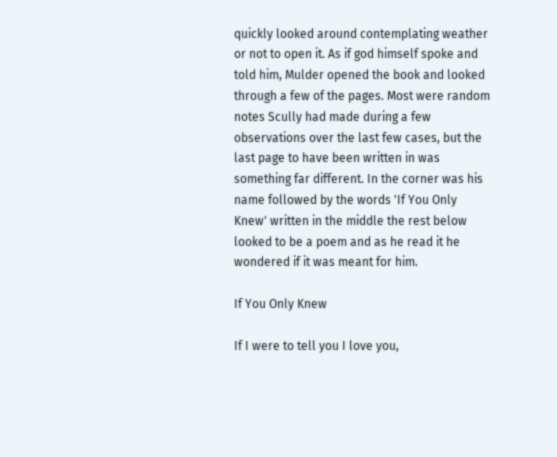quickly looked around contemplating weather or not to open it. As if god himself spoke and told him, Mulder opened the book and looked through a few of the pages. Most were random notes Scully had made during a few observations over the last few cases, but the last page to have been written in was something far different. In the corner was his name followed by the words 'If You Only Knew' written in the middle the rest below looked to be a poem and as he read it he wondered if it was meant for him.

If You Only Knew

If I were to tell you I love you,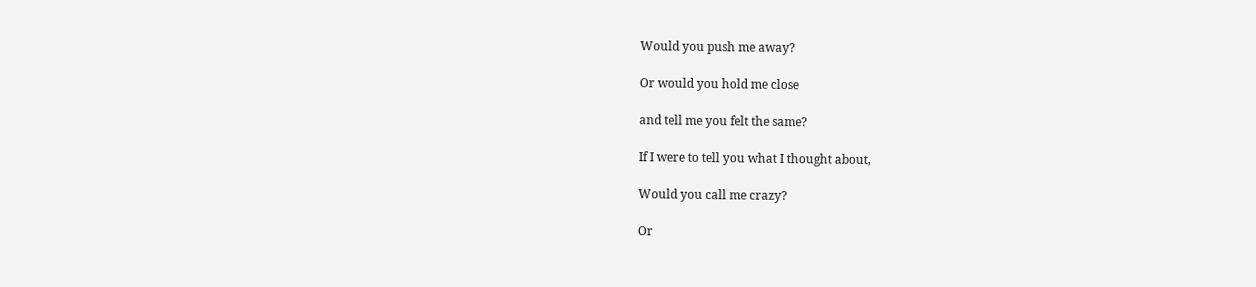Would you push me away?

Or would you hold me close

and tell me you felt the same?

If I were to tell you what I thought about,

Would you call me crazy?

Or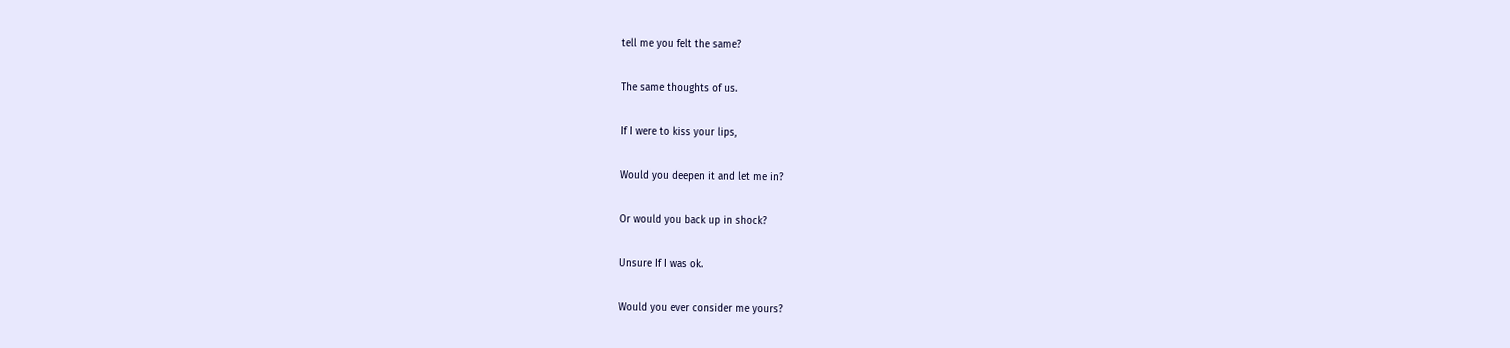tell me you felt the same?

The same thoughts of us.

If I were to kiss your lips,

Would you deepen it and let me in?

Or would you back up in shock?

Unsure If I was ok.

Would you ever consider me yours?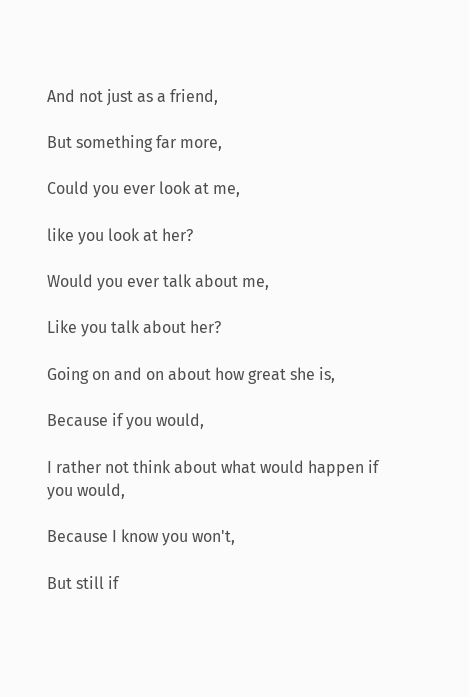And not just as a friend,

But something far more,

Could you ever look at me,

like you look at her?

Would you ever talk about me,

Like you talk about her?

Going on and on about how great she is,

Because if you would,

I rather not think about what would happen if you would,

Because I know you won't,

But still if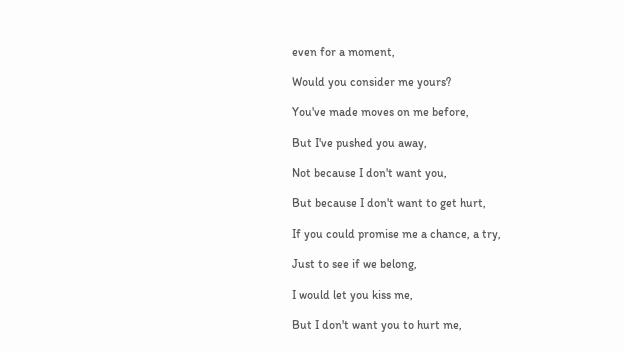even for a moment,

Would you consider me yours?

You've made moves on me before,

But I've pushed you away,

Not because I don't want you,

But because I don't want to get hurt,

If you could promise me a chance, a try,

Just to see if we belong,

I would let you kiss me,

But I don't want you to hurt me,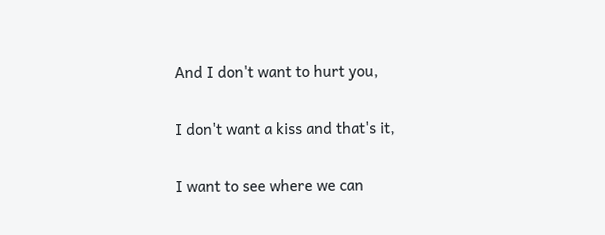And I don't want to hurt you,

I don't want a kiss and that's it,

I want to see where we can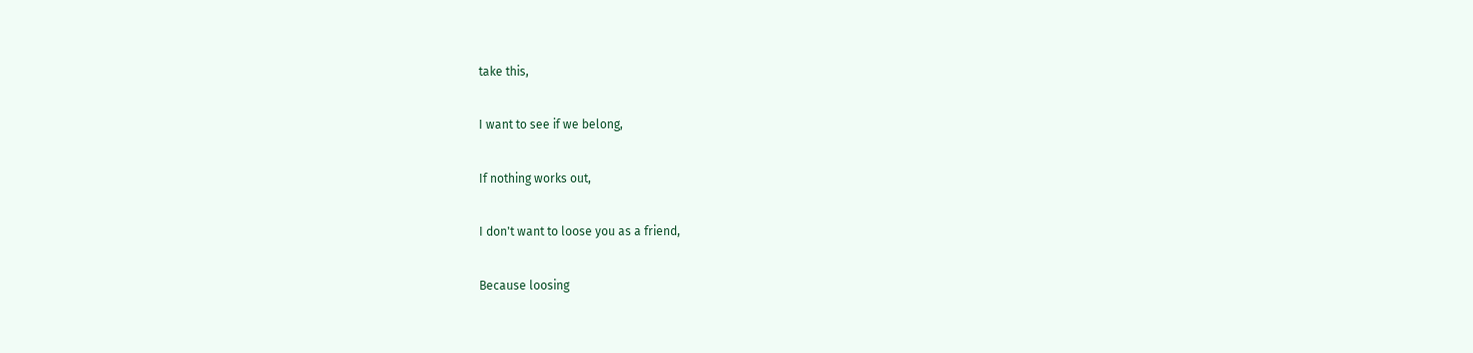take this,

I want to see if we belong,

If nothing works out,

I don't want to loose you as a friend,

Because loosing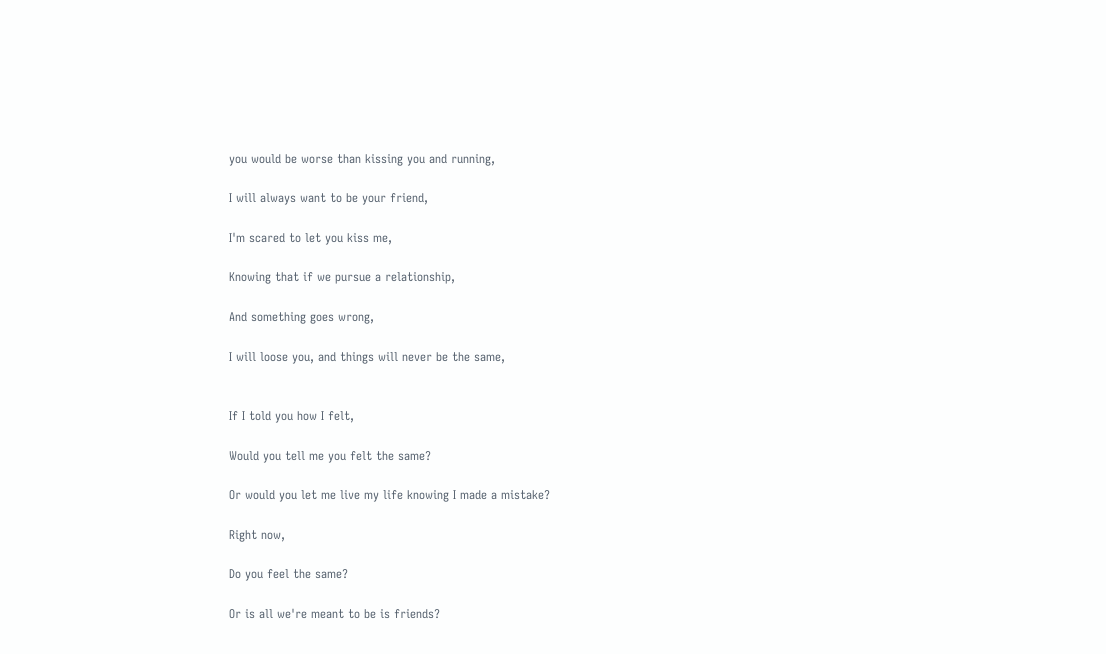you would be worse than kissing you and running,

I will always want to be your friend,

I'm scared to let you kiss me,

Knowing that if we pursue a relationship,

And something goes wrong,

I will loose you, and things will never be the same,


If I told you how I felt,

Would you tell me you felt the same?

Or would you let me live my life knowing I made a mistake?

Right now,

Do you feel the same?

Or is all we're meant to be is friends?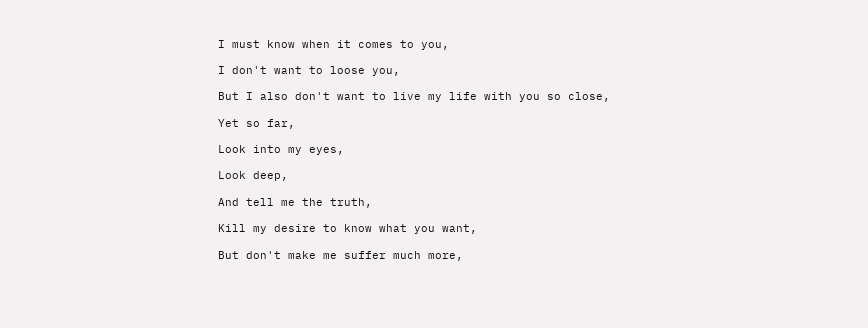I must know when it comes to you,

I don't want to loose you,

But I also don't want to live my life with you so close,

Yet so far,

Look into my eyes,

Look deep,

And tell me the truth,

Kill my desire to know what you want,

But don't make me suffer much more,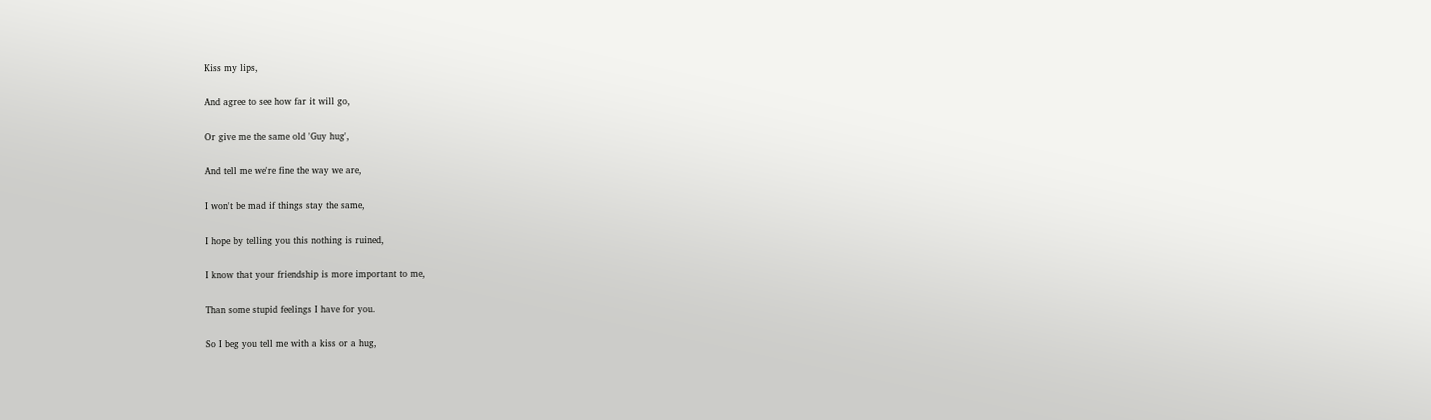Kiss my lips,

And agree to see how far it will go,

Or give me the same old 'Guy hug',

And tell me we're fine the way we are,

I won't be mad if things stay the same,

I hope by telling you this nothing is ruined,

I know that your friendship is more important to me,

Than some stupid feelings I have for you.

So I beg you tell me with a kiss or a hug,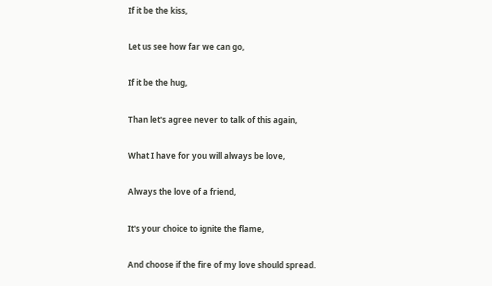If it be the kiss,

Let us see how far we can go,

If it be the hug,

Than let's agree never to talk of this again,

What I have for you will always be love,

Always the love of a friend,

It's your choice to ignite the flame,

And choose if the fire of my love should spread.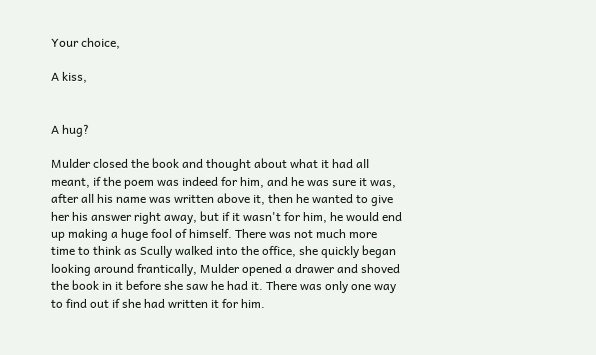Your choice,

A kiss,


A hug?

Mulder closed the book and thought about what it had all meant, if the poem was indeed for him, and he was sure it was, after all his name was written above it, then he wanted to give her his answer right away, but if it wasn't for him, he would end up making a huge fool of himself. There was not much more time to think as Scully walked into the office, she quickly began looking around frantically, Mulder opened a drawer and shoved the book in it before she saw he had it. There was only one way to find out if she had written it for him.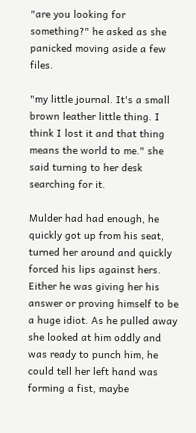"are you looking for something?" he asked as she panicked moving aside a few files.

"my little journal. It's a small brown leather little thing. I think I lost it and that thing means the world to me." she said turning to her desk searching for it.

Mulder had had enough, he quickly got up from his seat, turned her around and quickly forced his lips against hers. Either he was giving her his answer or proving himself to be a huge idiot. As he pulled away she looked at him oddly and was ready to punch him, he could tell her left hand was forming a fist, maybe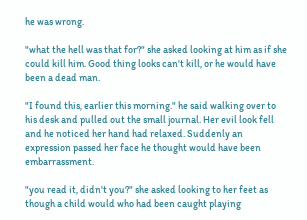he was wrong.

"what the hell was that for?" she asked looking at him as if she could kill him. Good thing looks can't kill, or he would have been a dead man.

"I found this, earlier this morning." he said walking over to his desk and pulled out the small journal. Her evil look fell and he noticed her hand had relaxed. Suddenly an expression passed her face he thought would have been embarrassment.

"you read it, didn't you?" she asked looking to her feet as though a child would who had been caught playing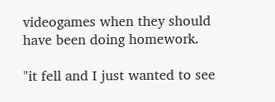videogames when they should have been doing homework.

"it fell and I just wanted to see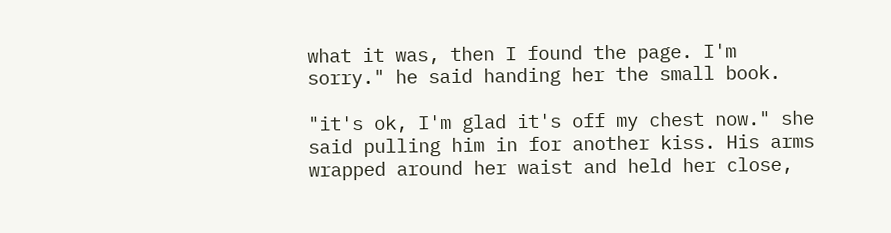what it was, then I found the page. I'm sorry." he said handing her the small book.

"it's ok, I'm glad it's off my chest now." she said pulling him in for another kiss. His arms wrapped around her waist and held her close,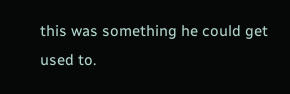this was something he could get used to.